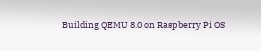Building QEMU 8.0 on Raspberry Pi OS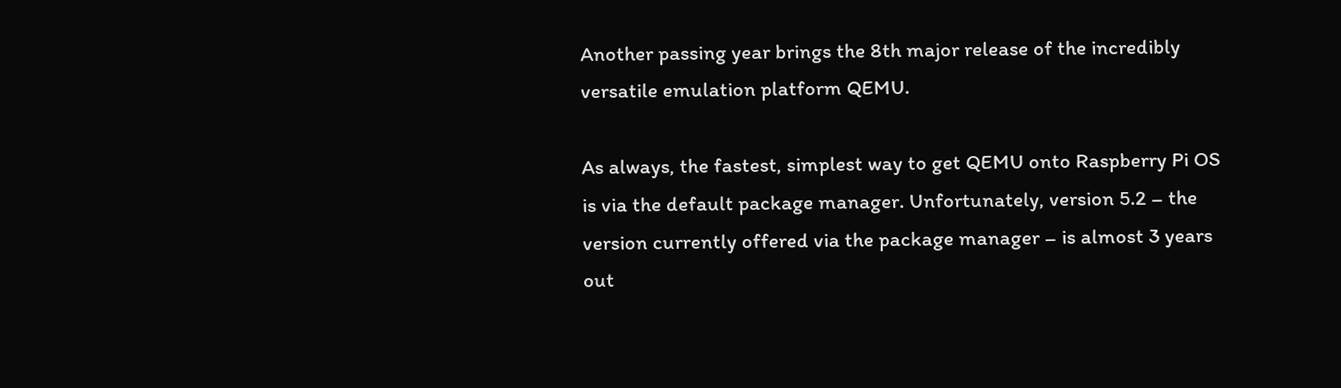Another passing year brings the 8th major release of the incredibly versatile emulation platform QEMU.

As always, the fastest, simplest way to get QEMU onto Raspberry Pi OS is via the default package manager. Unfortunately, version 5.2 – the version currently offered via the package manager – is almost 3 years out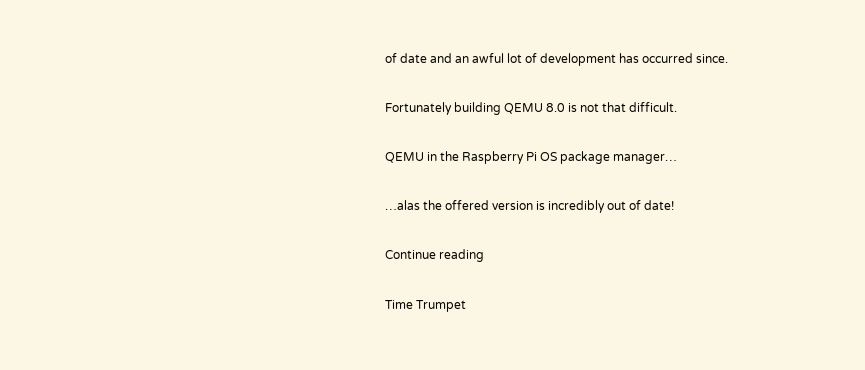of date and an awful lot of development has occurred since.

Fortunately building QEMU 8.0 is not that difficult.

QEMU in the Raspberry Pi OS package manager…

…alas the offered version is incredibly out of date!

Continue reading

Time Trumpet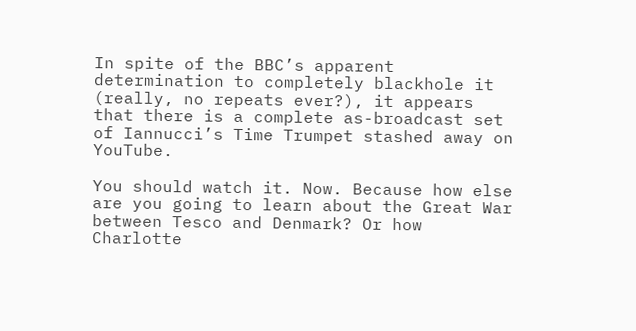In spite of the BBC’s apparent determination to completely blackhole it (really, no repeats ever?), it appears that there is a complete as-broadcast set of Iannucci’s Time Trumpet stashed away on YouTube.

You should watch it. Now. Because how else are you going to learn about the Great War between Tesco and Denmark? Or how Charlotte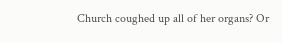Church coughed up all of her organs? Or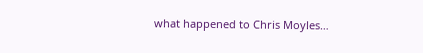what happened to Chris Moyles…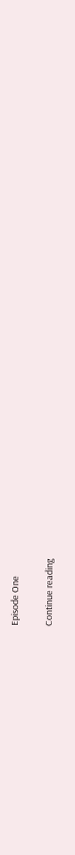Episode One

Continue reading